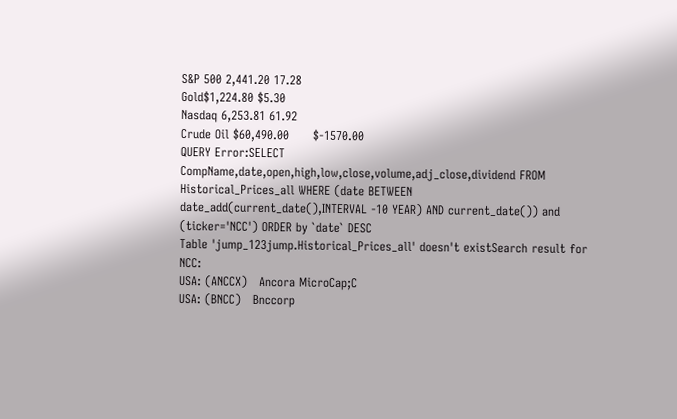S&P 500 2,441.20 17.28
Gold$1,224.80 $5.30
Nasdaq 6,253.81 61.92
Crude Oil $60,490.00      $-1570.00
QUERY Error:SELECT CompName,date,open,high,low,close,volume,adj_close,dividend FROM Historical_Prices_all WHERE (date BETWEEN date_add(current_date(),INTERVAL -10 YEAR) AND current_date()) and (ticker='NCC') ORDER by `date` DESC
Table 'jump_123jump.Historical_Prices_all' doesn't existSearch result for NCC:
USA: (ANCCX)   Ancora MicroCap;C
USA: (BNCC)   Bnccorp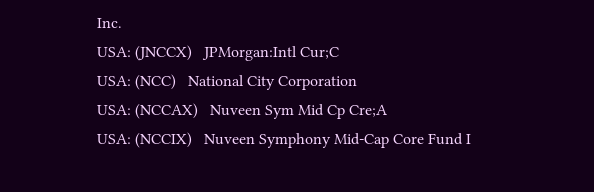Inc.
USA: (JNCCX)   JPMorgan:Intl Cur;C
USA: (NCC)   National City Corporation
USA: (NCCAX)   Nuveen Sym Mid Cp Cre;A
USA: (NCCIX)   Nuveen Symphony Mid-Cap Core Fund I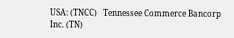USA: (TNCC)   Tennessee Commerce Bancorp Inc. (TN)